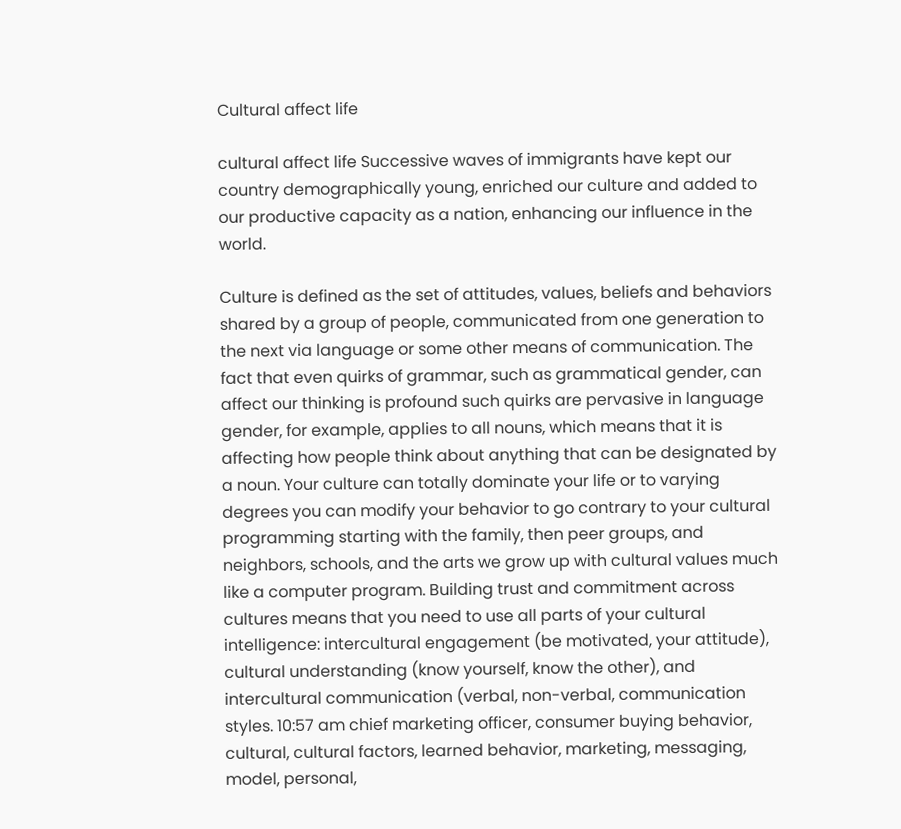Cultural affect life

cultural affect life Successive waves of immigrants have kept our country demographically young, enriched our culture and added to our productive capacity as a nation, enhancing our influence in the world.

Culture is defined as the set of attitudes, values, beliefs and behaviors shared by a group of people, communicated from one generation to the next via language or some other means of communication. The fact that even quirks of grammar, such as grammatical gender, can affect our thinking is profound such quirks are pervasive in language gender, for example, applies to all nouns, which means that it is affecting how people think about anything that can be designated by a noun. Your culture can totally dominate your life or to varying degrees you can modify your behavior to go contrary to your cultural programming starting with the family, then peer groups, and neighbors, schools, and the arts we grow up with cultural values much like a computer program. Building trust and commitment across cultures means that you need to use all parts of your cultural intelligence: intercultural engagement (be motivated, your attitude), cultural understanding (know yourself, know the other), and intercultural communication (verbal, non-verbal, communication styles. 10:57 am chief marketing officer, consumer buying behavior, cultural, cultural factors, learned behavior, marketing, messaging, model, personal,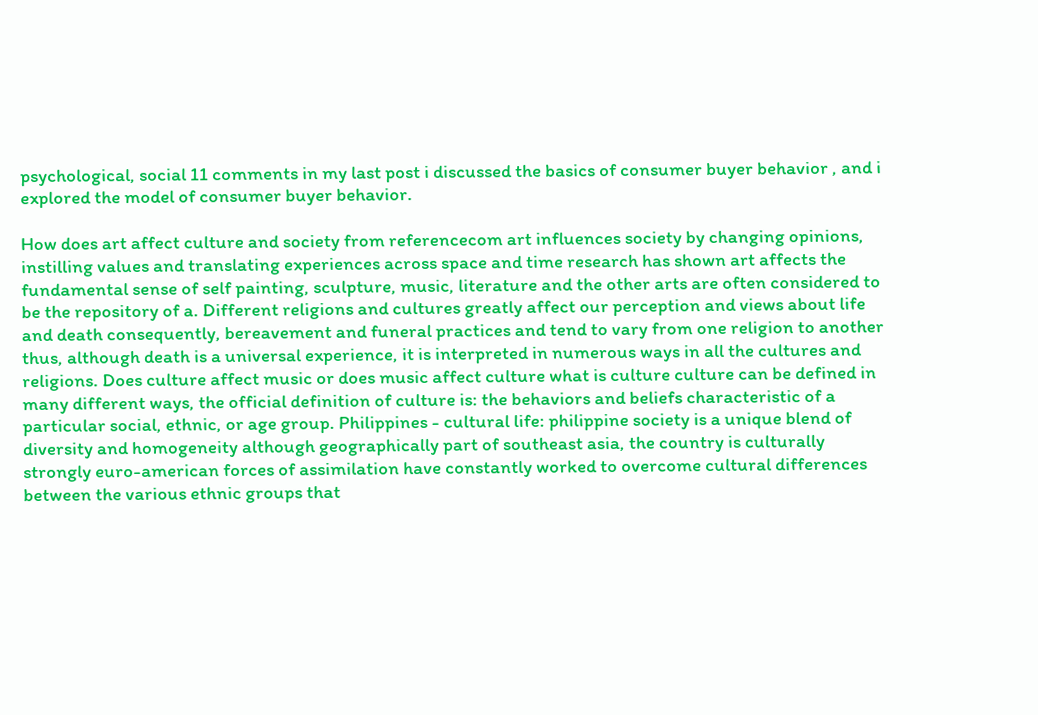psychological, social 11 comments in my last post i discussed the basics of consumer buyer behavior , and i explored the model of consumer buyer behavior.

How does art affect culture and society from referencecom art influences society by changing opinions, instilling values and translating experiences across space and time research has shown art affects the fundamental sense of self painting, sculpture, music, literature and the other arts are often considered to be the repository of a. Different religions and cultures greatly affect our perception and views about life and death consequently, bereavement and funeral practices and tend to vary from one religion to another thus, although death is a universal experience, it is interpreted in numerous ways in all the cultures and religions. Does culture affect music or does music affect culture what is culture culture can be defined in many different ways, the official definition of culture is: the behaviors and beliefs characteristic of a particular social, ethnic, or age group. Philippines - cultural life: philippine society is a unique blend of diversity and homogeneity although geographically part of southeast asia, the country is culturally strongly euro-american forces of assimilation have constantly worked to overcome cultural differences between the various ethnic groups that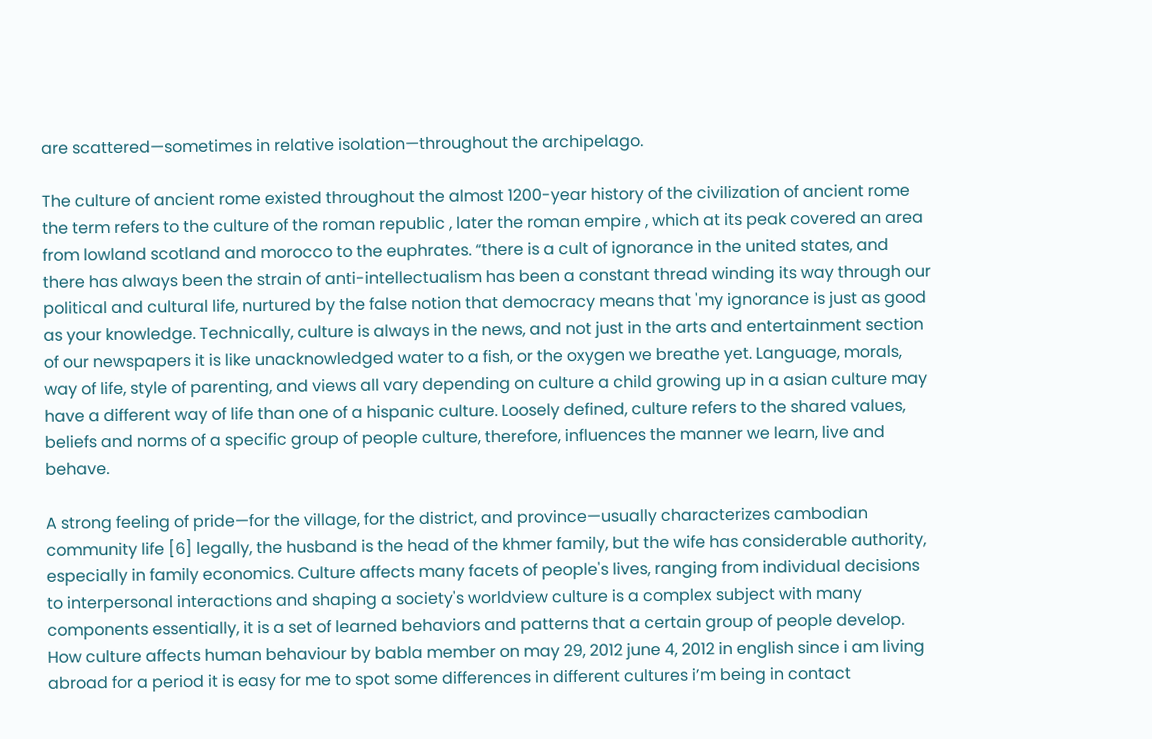are scattered—sometimes in relative isolation—throughout the archipelago.

The culture of ancient rome existed throughout the almost 1200-year history of the civilization of ancient rome the term refers to the culture of the roman republic , later the roman empire , which at its peak covered an area from lowland scotland and morocco to the euphrates. “there is a cult of ignorance in the united states, and there has always been the strain of anti-intellectualism has been a constant thread winding its way through our political and cultural life, nurtured by the false notion that democracy means that 'my ignorance is just as good as your knowledge. Technically, culture is always in the news, and not just in the arts and entertainment section of our newspapers it is like unacknowledged water to a fish, or the oxygen we breathe yet. Language, morals, way of life, style of parenting, and views all vary depending on culture a child growing up in a asian culture may have a different way of life than one of a hispanic culture. Loosely defined, culture refers to the shared values, beliefs and norms of a specific group of people culture, therefore, influences the manner we learn, live and behave.

A strong feeling of pride—for the village, for the district, and province—usually characterizes cambodian community life [6] legally, the husband is the head of the khmer family, but the wife has considerable authority, especially in family economics. Culture affects many facets of people's lives, ranging from individual decisions to interpersonal interactions and shaping a society's worldview culture is a complex subject with many components essentially, it is a set of learned behaviors and patterns that a certain group of people develop. How culture affects human behaviour by babla member on may 29, 2012 june 4, 2012 in english since i am living abroad for a period it is easy for me to spot some differences in different cultures i’m being in contact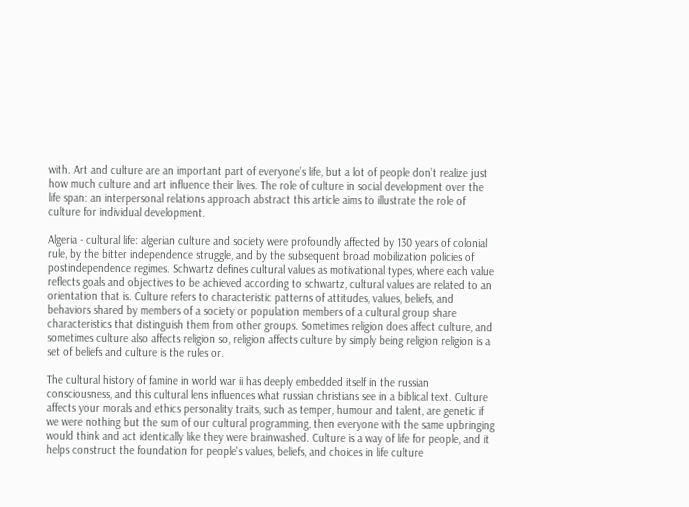with. Art and culture are an important part of everyone’s life, but a lot of people don’t realize just how much culture and art influence their lives. The role of culture in social development over the life span: an interpersonal relations approach abstract this article aims to illustrate the role of culture for individual development.

Algeria - cultural life: algerian culture and society were profoundly affected by 130 years of colonial rule, by the bitter independence struggle, and by the subsequent broad mobilization policies of postindependence regimes. Schwartz defines cultural values as motivational types, where each value reflects goals and objectives to be achieved according to schwartz, cultural values are related to an orientation that is. Culture refers to characteristic patterns of attitudes, values, beliefs, and behaviors shared by members of a society or population members of a cultural group share characteristics that distinguish them from other groups. Sometimes religion does affect culture, and sometimes culture also affects religion so, religion affects culture by simply being religion religion is a set of beliefs and culture is the rules or.

The cultural history of famine in world war ii has deeply embedded itself in the russian consciousness, and this cultural lens influences what russian christians see in a biblical text. Culture affects your morals and ethics personality traits, such as temper, humour and talent, are genetic if we were nothing but the sum of our cultural programming, then everyone with the same upbringing would think and act identically like they were brainwashed. Culture is a way of life for people, and it helps construct the foundation for people's values, beliefs, and choices in life culture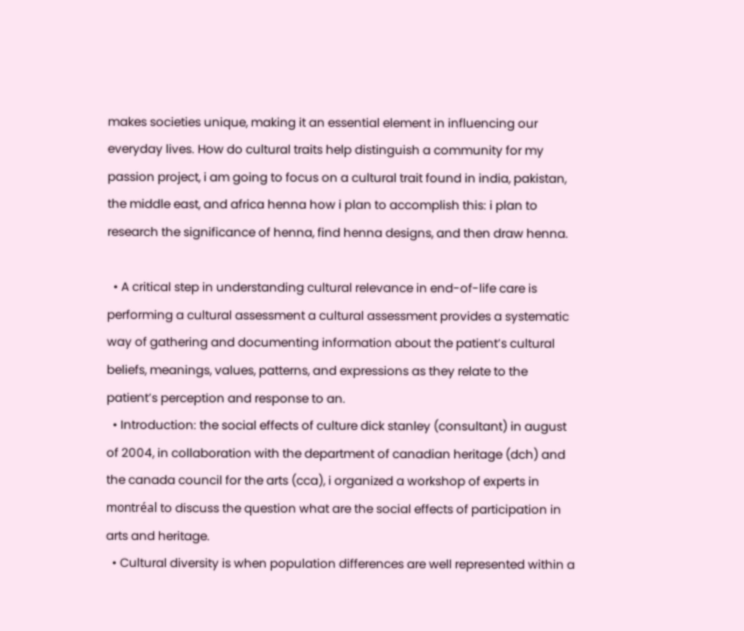makes societies unique, making it an essential element in influencing our everyday lives. How do cultural traits help distinguish a community for my passion project, i am going to focus on a cultural trait found in india, pakistan, the middle east, and africa henna how i plan to accomplish this: i plan to research the significance of henna, find henna designs, and then draw henna.

  • A critical step in understanding cultural relevance in end-of-life care is performing a cultural assessment a cultural assessment provides a systematic way of gathering and documenting information about the patient’s cultural beliefs, meanings, values, patterns, and expressions as they relate to the patient’s perception and response to an.
  • Introduction: the social effects of culture dick stanley (consultant) in august of 2004, in collaboration with the department of canadian heritage (dch) and the canada council for the arts (cca), i organized a workshop of experts in montréal to discuss the question what are the social effects of participation in arts and heritage.
  • Cultural diversity is when population differences are well represented within a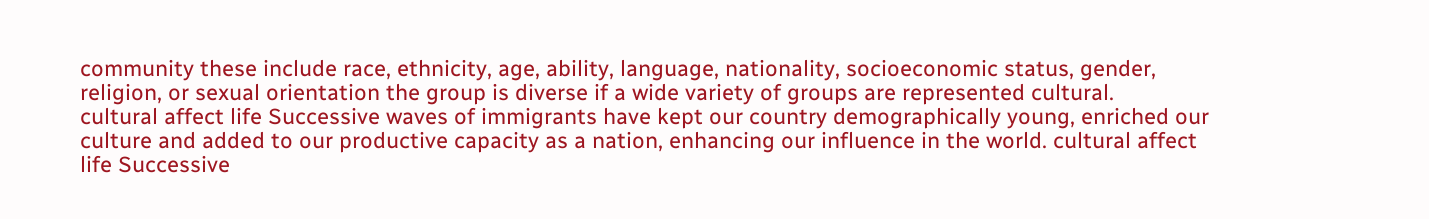community these include race, ethnicity, age, ability, language, nationality, socioeconomic status, gender, religion, or sexual orientation the group is diverse if a wide variety of groups are represented cultural.
cultural affect life Successive waves of immigrants have kept our country demographically young, enriched our culture and added to our productive capacity as a nation, enhancing our influence in the world. cultural affect life Successive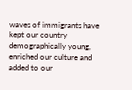waves of immigrants have kept our country demographically young, enriched our culture and added to our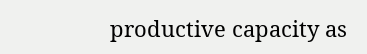productive capacity as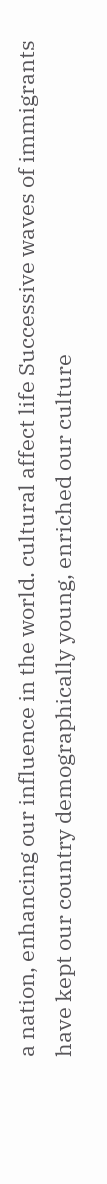a nation, enhancing our influence in the world. cultural affect life Successive waves of immigrants have kept our country demographically young, enriched our culture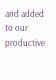and added to our productive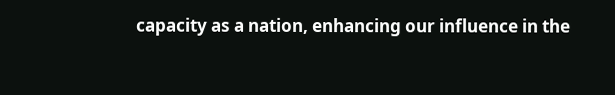capacity as a nation, enhancing our influence in the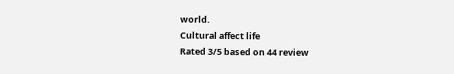world.
Cultural affect life
Rated 3/5 based on 44 review